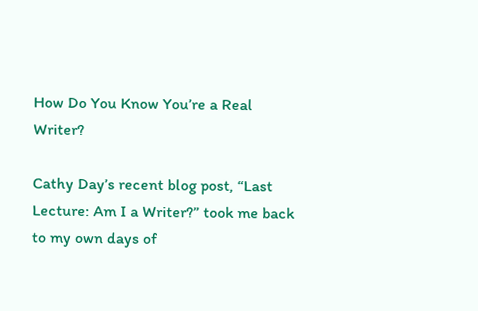How Do You Know You’re a Real Writer?

Cathy Day’s recent blog post, “Last Lecture: Am I a Writer?” took me back to my own days of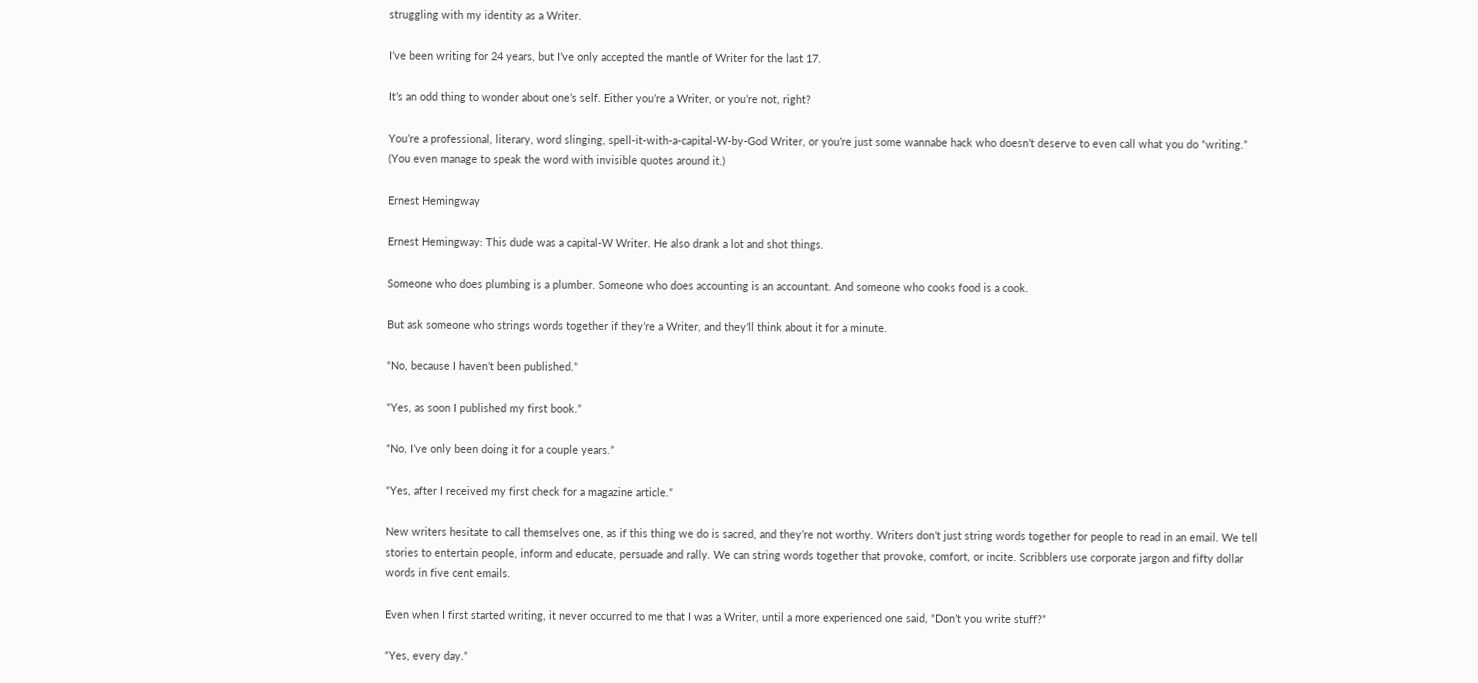struggling with my identity as a Writer.

I’ve been writing for 24 years, but I’ve only accepted the mantle of Writer for the last 17.

It’s an odd thing to wonder about one’s self. Either you’re a Writer, or you’re not, right?

You’re a professional, literary, word slinging, spell-it-with-a-capital-W-by-God Writer, or you’re just some wannabe hack who doesn’t deserve to even call what you do “writing.” (You even manage to speak the word with invisible quotes around it.)

Ernest Hemingway

Ernest Hemingway: This dude was a capital-W Writer. He also drank a lot and shot things.

Someone who does plumbing is a plumber. Someone who does accounting is an accountant. And someone who cooks food is a cook.

But ask someone who strings words together if they’re a Writer, and they’ll think about it for a minute.

“No, because I haven’t been published.”

“Yes, as soon I published my first book.”

“No, I’ve only been doing it for a couple years.”

“Yes, after I received my first check for a magazine article.”

New writers hesitate to call themselves one, as if this thing we do is sacred, and they’re not worthy. Writers don’t just string words together for people to read in an email. We tell stories to entertain people, inform and educate, persuade and rally. We can string words together that provoke, comfort, or incite. Scribblers use corporate jargon and fifty dollar words in five cent emails.

Even when I first started writing, it never occurred to me that I was a Writer, until a more experienced one said, “Don’t you write stuff?”

“Yes, every day.”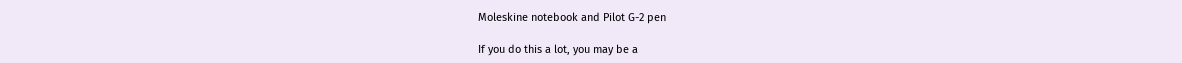Moleskine notebook and Pilot G-2 pen

If you do this a lot, you may be a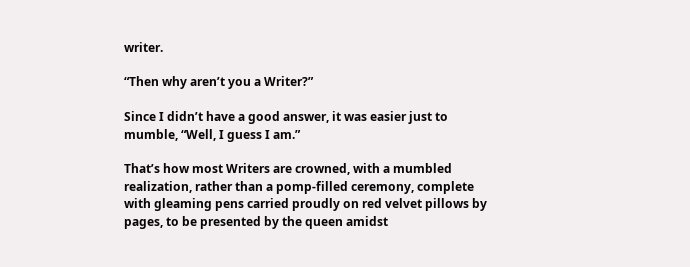writer.

“Then why aren’t you a Writer?”

Since I didn’t have a good answer, it was easier just to mumble, “Well, I guess I am.”

That’s how most Writers are crowned, with a mumbled realization, rather than a pomp-filled ceremony, complete with gleaming pens carried proudly on red velvet pillows by pages, to be presented by the queen amidst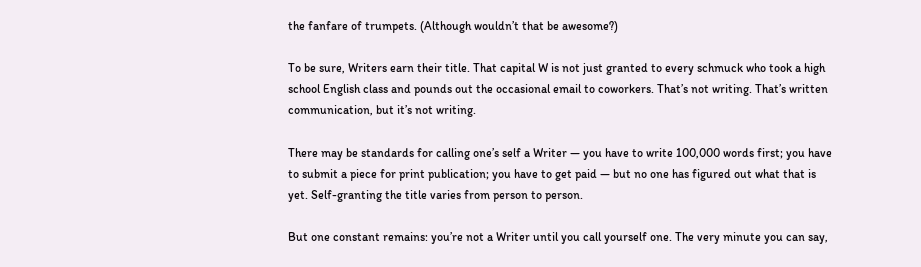the fanfare of trumpets. (Although wouldn’t that be awesome?)

To be sure, Writers earn their title. That capital W is not just granted to every schmuck who took a high school English class and pounds out the occasional email to coworkers. That’s not writing. That’s written communication, but it’s not writing.

There may be standards for calling one’s self a Writer — you have to write 100,000 words first; you have to submit a piece for print publication; you have to get paid — but no one has figured out what that is yet. Self-granting the title varies from person to person.

But one constant remains: you’re not a Writer until you call yourself one. The very minute you can say,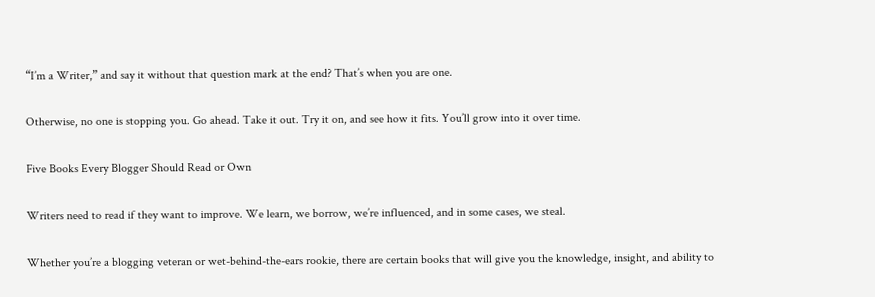“I’m a Writer,” and say it without that question mark at the end? That’s when you are one.

Otherwise, no one is stopping you. Go ahead. Take it out. Try it on, and see how it fits. You’ll grow into it over time.

Five Books Every Blogger Should Read or Own

Writers need to read if they want to improve. We learn, we borrow, we’re influenced, and in some cases, we steal.

Whether you’re a blogging veteran or wet-behind-the-ears rookie, there are certain books that will give you the knowledge, insight, and ability to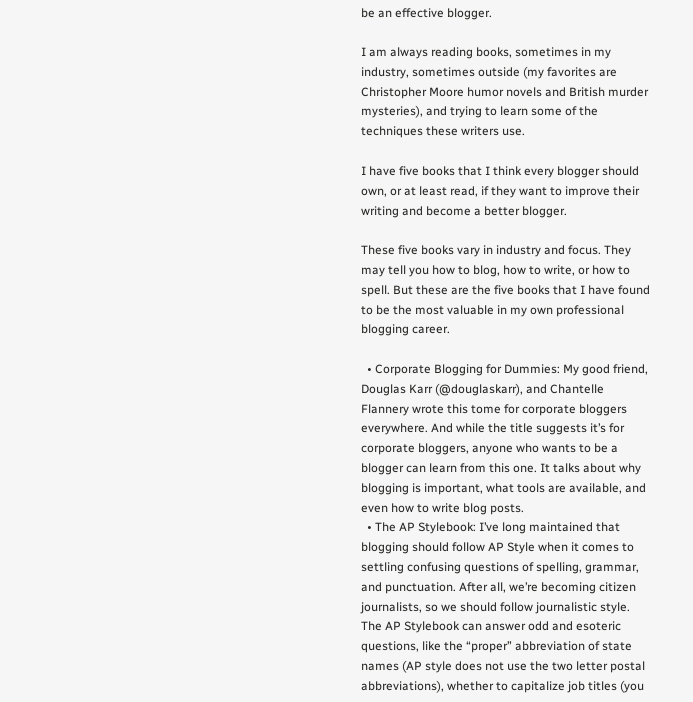be an effective blogger.

I am always reading books, sometimes in my industry, sometimes outside (my favorites are Christopher Moore humor novels and British murder mysteries), and trying to learn some of the techniques these writers use.

I have five books that I think every blogger should own, or at least read, if they want to improve their writing and become a better blogger.

These five books vary in industry and focus. They may tell you how to blog, how to write, or how to spell. But these are the five books that I have found to be the most valuable in my own professional blogging career.

  • Corporate Blogging for Dummies: My good friend, Douglas Karr (@douglaskarr), and Chantelle Flannery wrote this tome for corporate bloggers everywhere. And while the title suggests it’s for corporate bloggers, anyone who wants to be a blogger can learn from this one. It talks about why blogging is important, what tools are available, and even how to write blog posts.
  • The AP Stylebook: I’ve long maintained that blogging should follow AP Style when it comes to settling confusing questions of spelling, grammar, and punctuation. After all, we’re becoming citizen journalists, so we should follow journalistic style. The AP Stylebook can answer odd and esoteric questions, like the “proper” abbreviation of state names (AP style does not use the two letter postal abbreviations), whether to capitalize job titles (you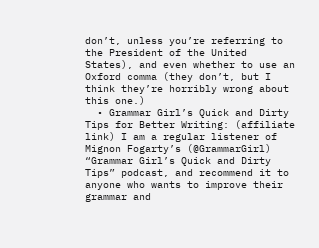don’t, unless you’re referring to the President of the United States), and even whether to use an Oxford comma (they don’t, but I think they’re horribly wrong about this one.)
  • Grammar Girl’s Quick and Dirty Tips for Better Writing: (affiliate link) I am a regular listener of Mignon Fogarty’s (@GrammarGirl) “Grammar Girl’s Quick and Dirty Tips” podcast, and recommend it to anyone who wants to improve their grammar and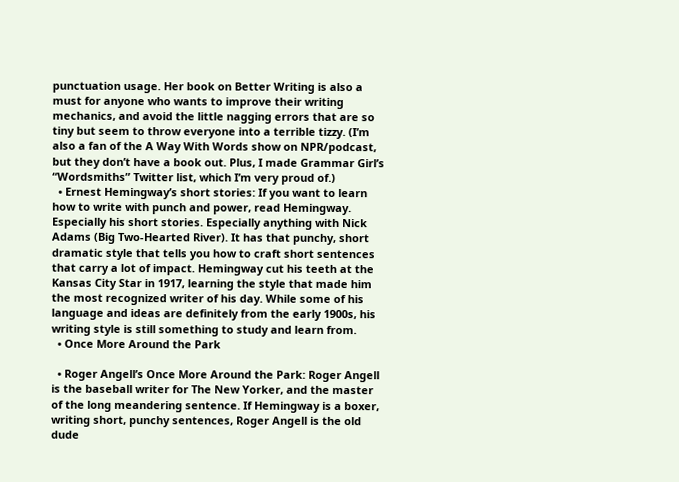punctuation usage. Her book on Better Writing is also a must for anyone who wants to improve their writing mechanics, and avoid the little nagging errors that are so tiny but seem to throw everyone into a terrible tizzy. (I’m also a fan of the A Way With Words show on NPR/podcast, but they don’t have a book out. Plus, I made Grammar Girl’s “Wordsmiths” Twitter list, which I’m very proud of.)
  • Ernest Hemingway’s short stories: If you want to learn how to write with punch and power, read Hemingway. Especially his short stories. Especially anything with Nick Adams (Big Two-Hearted River). It has that punchy, short dramatic style that tells you how to craft short sentences that carry a lot of impact. Hemingway cut his teeth at the Kansas City Star in 1917, learning the style that made him the most recognized writer of his day. While some of his language and ideas are definitely from the early 1900s, his writing style is still something to study and learn from.
  • Once More Around the Park

  • Roger Angell’s Once More Around the Park: Roger Angell is the baseball writer for The New Yorker, and the master of the long meandering sentence. If Hemingway is a boxer, writing short, punchy sentences, Roger Angell is the old dude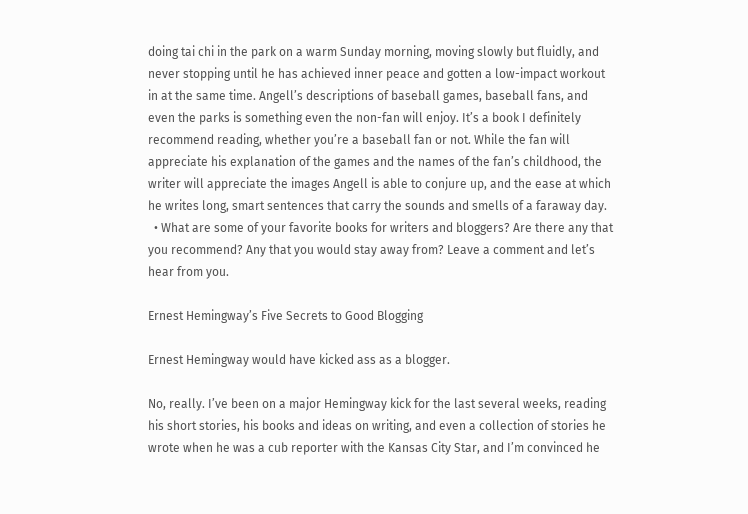doing tai chi in the park on a warm Sunday morning, moving slowly but fluidly, and never stopping until he has achieved inner peace and gotten a low-impact workout in at the same time. Angell’s descriptions of baseball games, baseball fans, and even the parks is something even the non-fan will enjoy. It’s a book I definitely recommend reading, whether you’re a baseball fan or not. While the fan will appreciate his explanation of the games and the names of the fan’s childhood, the writer will appreciate the images Angell is able to conjure up, and the ease at which he writes long, smart sentences that carry the sounds and smells of a faraway day.
  • What are some of your favorite books for writers and bloggers? Are there any that you recommend? Any that you would stay away from? Leave a comment and let’s hear from you.

Ernest Hemingway’s Five Secrets to Good Blogging

Ernest Hemingway would have kicked ass as a blogger.

No, really. I’ve been on a major Hemingway kick for the last several weeks, reading his short stories, his books and ideas on writing, and even a collection of stories he wrote when he was a cub reporter with the Kansas City Star, and I’m convinced he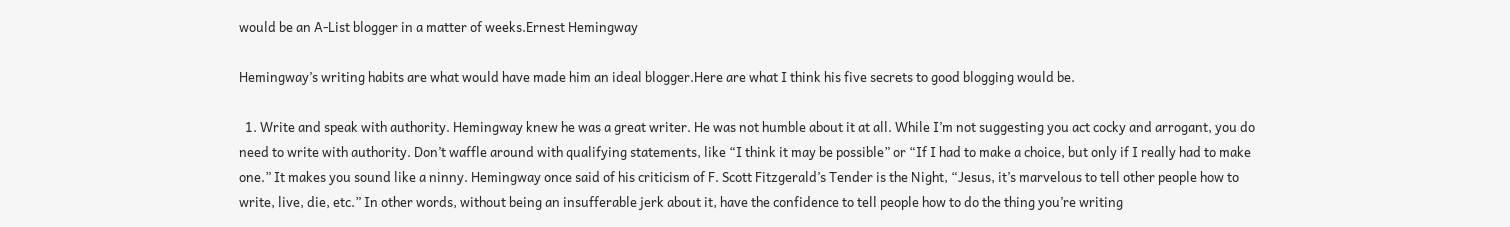would be an A-List blogger in a matter of weeks.Ernest Hemingway

Hemingway’s writing habits are what would have made him an ideal blogger.Here are what I think his five secrets to good blogging would be.

  1. Write and speak with authority. Hemingway knew he was a great writer. He was not humble about it at all. While I’m not suggesting you act cocky and arrogant, you do need to write with authority. Don’t waffle around with qualifying statements, like “I think it may be possible” or “If I had to make a choice, but only if I really had to make one.” It makes you sound like a ninny. Hemingway once said of his criticism of F. Scott Fitzgerald’s Tender is the Night, “Jesus, it’s marvelous to tell other people how to write, live, die, etc.” In other words, without being an insufferable jerk about it, have the confidence to tell people how to do the thing you’re writing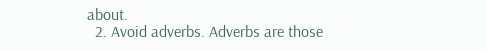about.
  2. Avoid adverbs. Adverbs are those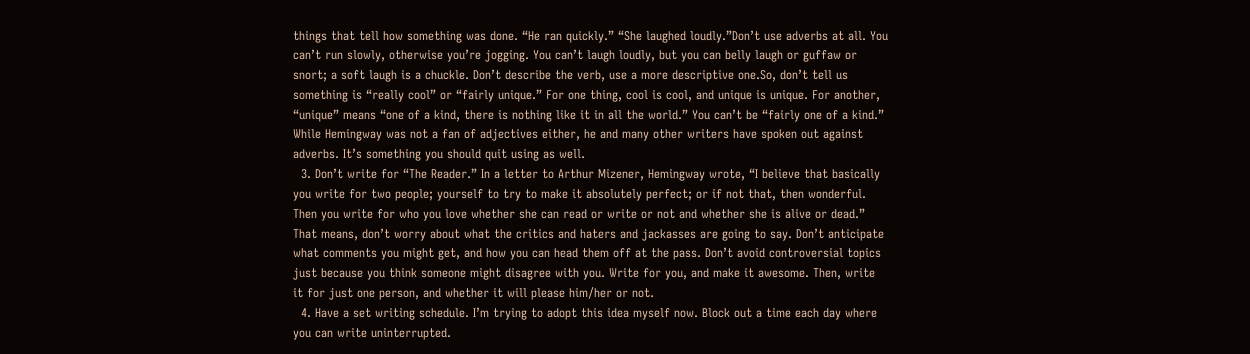things that tell how something was done. “He ran quickly.” “She laughed loudly.”Don’t use adverbs at all. You can’t run slowly, otherwise you’re jogging. You can’t laugh loudly, but you can belly laugh or guffaw or snort; a soft laugh is a chuckle. Don’t describe the verb, use a more descriptive one.So, don’t tell us something is “really cool” or “fairly unique.” For one thing, cool is cool, and unique is unique. For another, “unique” means “one of a kind, there is nothing like it in all the world.” You can’t be “fairly one of a kind.” While Hemingway was not a fan of adjectives either, he and many other writers have spoken out against adverbs. It’s something you should quit using as well.
  3. Don’t write for “The Reader.” In a letter to Arthur Mizener, Hemingway wrote, “I believe that basically you write for two people; yourself to try to make it absolutely perfect; or if not that, then wonderful. Then you write for who you love whether she can read or write or not and whether she is alive or dead.” That means, don’t worry about what the critics and haters and jackasses are going to say. Don’t anticipate what comments you might get, and how you can head them off at the pass. Don’t avoid controversial topics just because you think someone might disagree with you. Write for you, and make it awesome. Then, write it for just one person, and whether it will please him/her or not.
  4. Have a set writing schedule. I’m trying to adopt this idea myself now. Block out a time each day where you can write uninterrupted.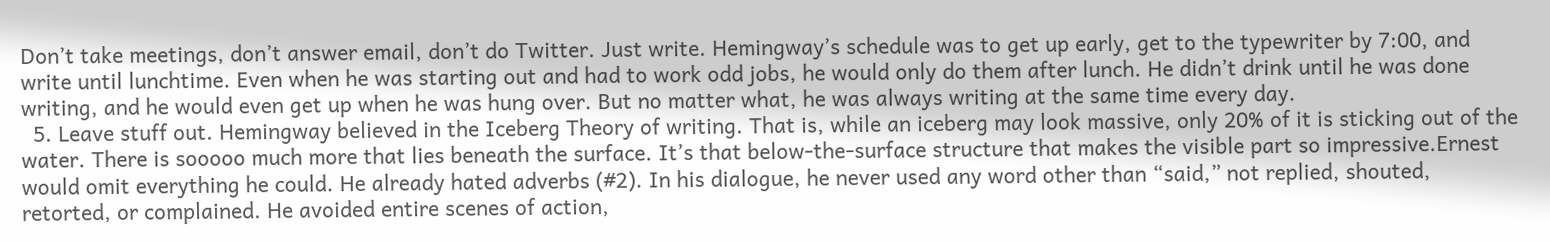Don’t take meetings, don’t answer email, don’t do Twitter. Just write. Hemingway’s schedule was to get up early, get to the typewriter by 7:00, and write until lunchtime. Even when he was starting out and had to work odd jobs, he would only do them after lunch. He didn’t drink until he was done writing, and he would even get up when he was hung over. But no matter what, he was always writing at the same time every day.
  5. Leave stuff out. Hemingway believed in the Iceberg Theory of writing. That is, while an iceberg may look massive, only 20% of it is sticking out of the water. There is sooooo much more that lies beneath the surface. It’s that below-the-surface structure that makes the visible part so impressive.Ernest would omit everything he could. He already hated adverbs (#2). In his dialogue, he never used any word other than “said,” not replied, shouted, retorted, or complained. He avoided entire scenes of action,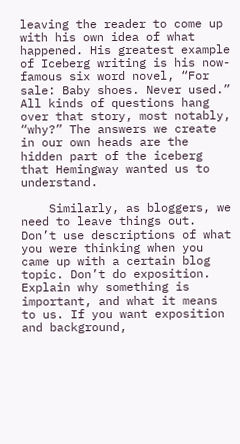leaving the reader to come up with his own idea of what happened. His greatest example of Iceberg writing is his now-famous six word novel, “For sale: Baby shoes. Never used.” All kinds of questions hang over that story, most notably, “why?” The answers we create in our own heads are the hidden part of the iceberg that Hemingway wanted us to understand.

    Similarly, as bloggers, we need to leave things out. Don’t use descriptions of what you were thinking when you came up with a certain blog topic. Don’t do exposition. Explain why something is important, and what it means to us. If you want exposition and background,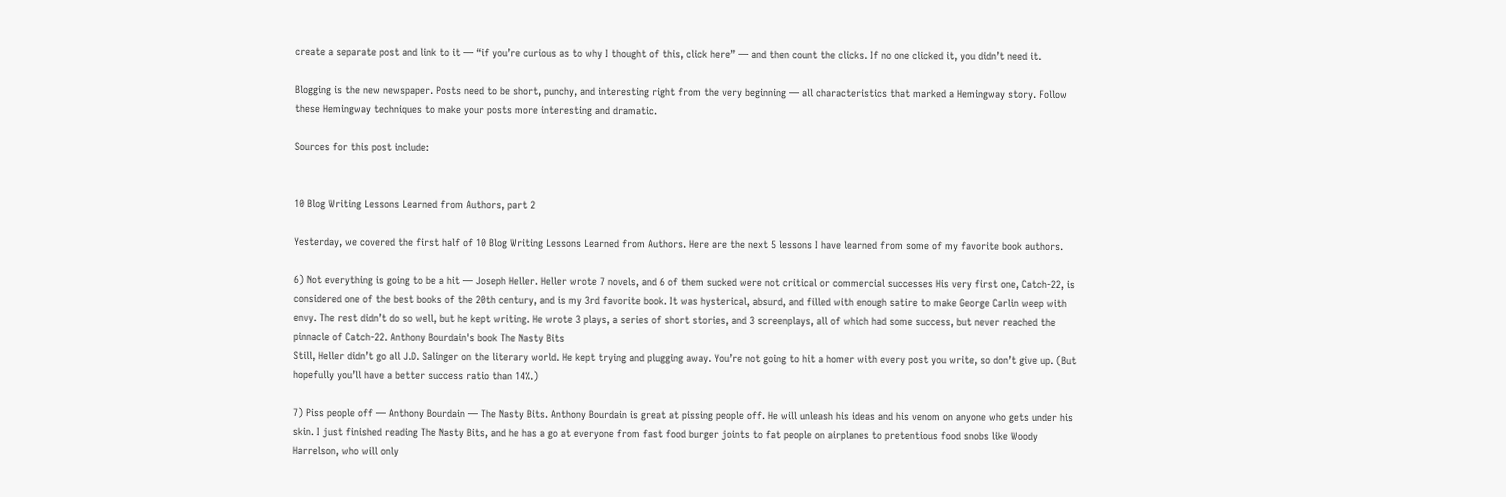create a separate post and link to it — “if you’re curious as to why I thought of this, click here” — and then count the clicks. If no one clicked it, you didn’t need it.

Blogging is the new newspaper. Posts need to be short, punchy, and interesting right from the very beginning — all characteristics that marked a Hemingway story. Follow these Hemingway techniques to make your posts more interesting and dramatic.

Sources for this post include:


10 Blog Writing Lessons Learned from Authors, part 2

Yesterday, we covered the first half of 10 Blog Writing Lessons Learned from Authors. Here are the next 5 lessons I have learned from some of my favorite book authors.

6) Not everything is going to be a hit — Joseph Heller. Heller wrote 7 novels, and 6 of them sucked were not critical or commercial successes His very first one, Catch-22, is considered one of the best books of the 20th century, and is my 3rd favorite book. It was hysterical, absurd, and filled with enough satire to make George Carlin weep with envy. The rest didn’t do so well, but he kept writing. He wrote 3 plays, a series of short stories, and 3 screenplays, all of which had some success, but never reached the pinnacle of Catch-22. Anthony Bourdain's book The Nasty Bits
Still, Heller didn’t go all J.D. Salinger on the literary world. He kept trying and plugging away. You’re not going to hit a homer with every post you write, so don’t give up. (But hopefully you’ll have a better success ratio than 14%.)

7) Piss people off — Anthony Bourdain — The Nasty Bits. Anthony Bourdain is great at pissing people off. He will unleash his ideas and his venom on anyone who gets under his skin. I just finished reading The Nasty Bits, and he has a go at everyone from fast food burger joints to fat people on airplanes to pretentious food snobs like Woody Harrelson, who will only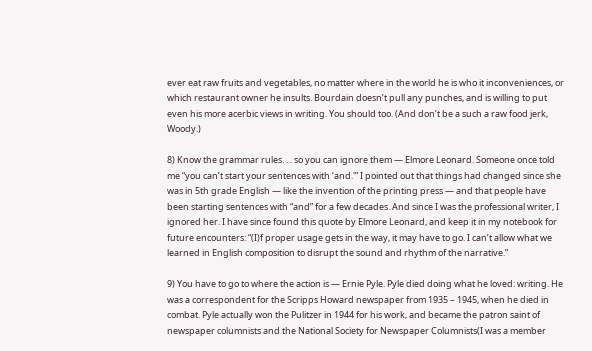ever eat raw fruits and vegetables, no matter where in the world he is who it inconveniences, or which restaurant owner he insults. Bourdain doesn’t pull any punches, and is willing to put even his more acerbic views in writing. You should too. (And don’t be a such a raw food jerk, Woody.)

8) Know the grammar rules. . . so you can ignore them — Elmore Leonard. Someone once told me “you can’t start your sentences with ‘and.'” I pointed out that things had changed since she was in 5th grade English — like the invention of the printing press — and that people have been starting sentences with “and” for a few decades. And since I was the professional writer, I ignored her. I have since found this quote by Elmore Leonard, and keep it in my notebook for future encounters: “(I)f proper usage gets in the way, it may have to go. I can’t allow what we learned in English composition to disrupt the sound and rhythm of the narrative.”

9) You have to go to where the action is — Ernie Pyle. Pyle died doing what he loved: writing. He was a correspondent for the Scripps Howard newspaper from 1935 – 1945, when he died in combat. Pyle actually won the Pulitzer in 1944 for his work, and became the patron saint of newspaper columnists and the National Society for Newspaper Columnists(I was a member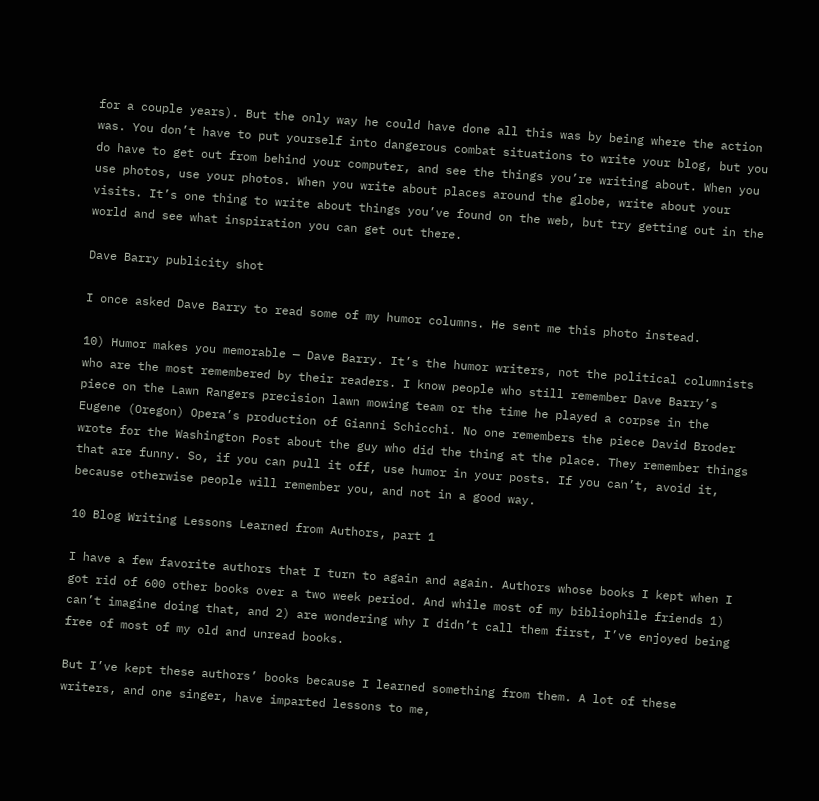for a couple years). But the only way he could have done all this was by being where the action was. You don’t have to put yourself into dangerous combat situations to write your blog, but you do have to get out from behind your computer, and see the things you’re writing about. When you use photos, use your photos. When you write about places around the globe, write about your visits. It’s one thing to write about things you’ve found on the web, but try getting out in the world and see what inspiration you can get out there.

Dave Barry publicity shot

I once asked Dave Barry to read some of my humor columns. He sent me this photo instead.

10) Humor makes you memorable — Dave Barry. It’s the humor writers, not the political columnists who are the most remembered by their readers. I know people who still remember Dave Barry’s piece on the Lawn Rangers precision lawn mowing team or the time he played a corpse in the Eugene (Oregon) Opera’s production of Gianni Schicchi. No one remembers the piece David Broder wrote for the Washington Post about the guy who did the thing at the place. They remember things that are funny. So, if you can pull it off, use humor in your posts. If you can’t, avoid it, because otherwise people will remember you, and not in a good way.

10 Blog Writing Lessons Learned from Authors, part 1

I have a few favorite authors that I turn to again and again. Authors whose books I kept when I got rid of 600 other books over a two week period. And while most of my bibliophile friends 1) can’t imagine doing that, and 2) are wondering why I didn’t call them first, I’ve enjoyed being free of most of my old and unread books.

But I’ve kept these authors’ books because I learned something from them. A lot of these writers, and one singer, have imparted lessons to me,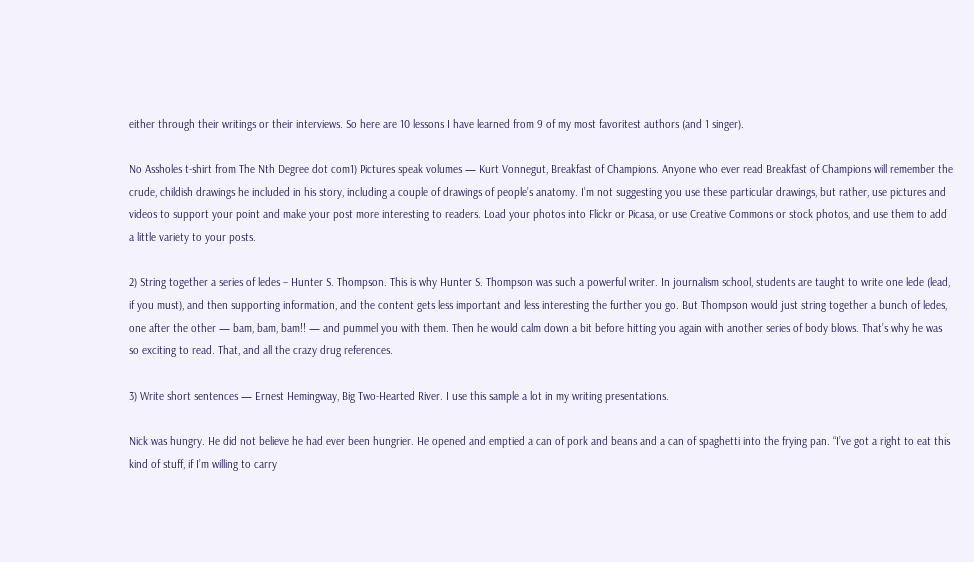either through their writings or their interviews. So here are 10 lessons I have learned from 9 of my most favoritest authors (and 1 singer).

No Assholes t-shirt from The Nth Degree dot com1) Pictures speak volumes — Kurt Vonnegut, Breakfast of Champions. Anyone who ever read Breakfast of Champions will remember the crude, childish drawings he included in his story, including a couple of drawings of people’s anatomy. I’m not suggesting you use these particular drawings, but rather, use pictures and videos to support your point and make your post more interesting to readers. Load your photos into Flickr or Picasa, or use Creative Commons or stock photos, and use them to add a little variety to your posts.

2) String together a series of ledes – Hunter S. Thompson. This is why Hunter S. Thompson was such a powerful writer. In journalism school, students are taught to write one lede (lead, if you must), and then supporting information, and the content gets less important and less interesting the further you go. But Thompson would just string together a bunch of ledes, one after the other — bam, bam, bam!! — and pummel you with them. Then he would calm down a bit before hitting you again with another series of body blows. That’s why he was so exciting to read. That, and all the crazy drug references.

3) Write short sentences — Ernest Hemingway, Big Two-Hearted River. I use this sample a lot in my writing presentations.

Nick was hungry. He did not believe he had ever been hungrier. He opened and emptied a can of pork and beans and a can of spaghetti into the frying pan. “I’ve got a right to eat this kind of stuff, if I’m willing to carry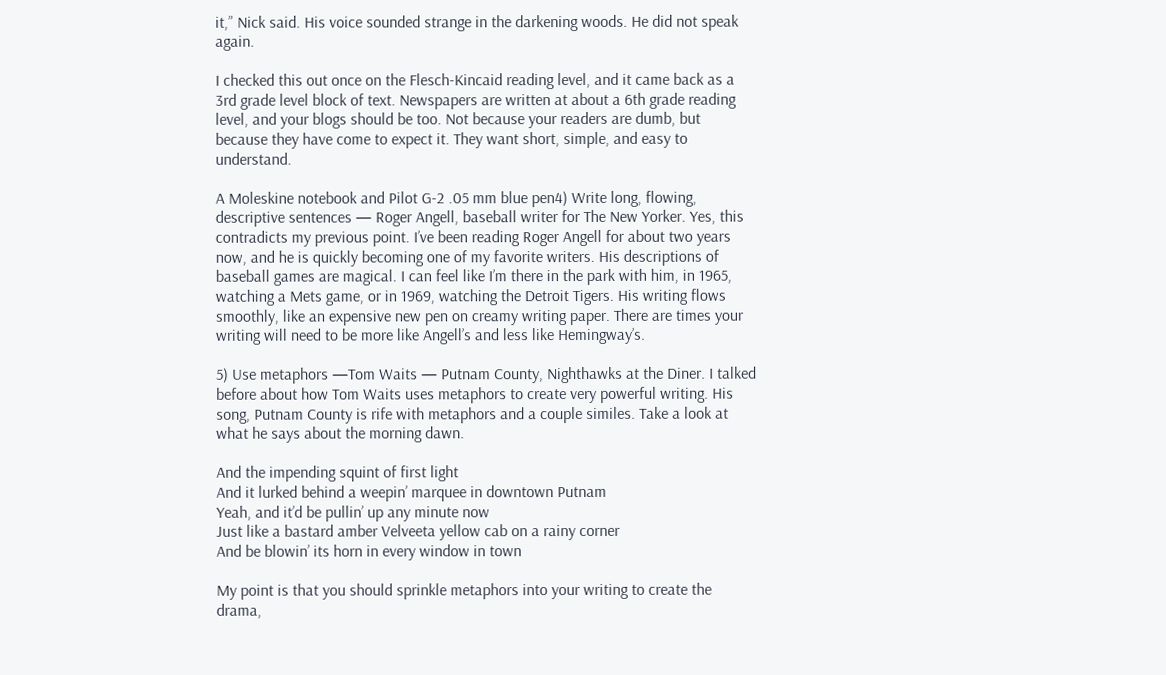it,” Nick said. His voice sounded strange in the darkening woods. He did not speak again.

I checked this out once on the Flesch-Kincaid reading level, and it came back as a 3rd grade level block of text. Newspapers are written at about a 6th grade reading level, and your blogs should be too. Not because your readers are dumb, but because they have come to expect it. They want short, simple, and easy to understand.

A Moleskine notebook and Pilot G-2 .05 mm blue pen4) Write long, flowing, descriptive sentences — Roger Angell, baseball writer for The New Yorker. Yes, this contradicts my previous point. I’ve been reading Roger Angell for about two years now, and he is quickly becoming one of my favorite writers. His descriptions of baseball games are magical. I can feel like I’m there in the park with him, in 1965, watching a Mets game, or in 1969, watching the Detroit Tigers. His writing flows smoothly, like an expensive new pen on creamy writing paper. There are times your writing will need to be more like Angell’s and less like Hemingway’s.

5) Use metaphors —Tom Waits — Putnam County, Nighthawks at the Diner. I talked before about how Tom Waits uses metaphors to create very powerful writing. His song, Putnam County is rife with metaphors and a couple similes. Take a look at what he says about the morning dawn.

And the impending squint of first light
And it lurked behind a weepin’ marquee in downtown Putnam
Yeah, and it’d be pullin’ up any minute now
Just like a bastard amber Velveeta yellow cab on a rainy corner
And be blowin’ its horn in every window in town

My point is that you should sprinkle metaphors into your writing to create the drama,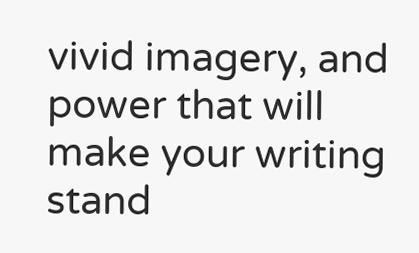vivid imagery, and power that will make your writing stand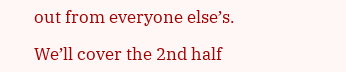out from everyone else’s.

We’ll cover the 2nd half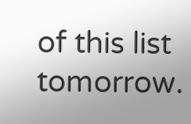of this list tomorrow.